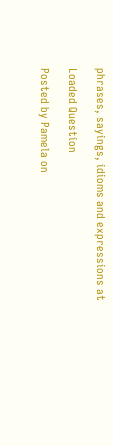phrases, sayings, idioms and expressions at

Loaded Question

Posted by Pamela on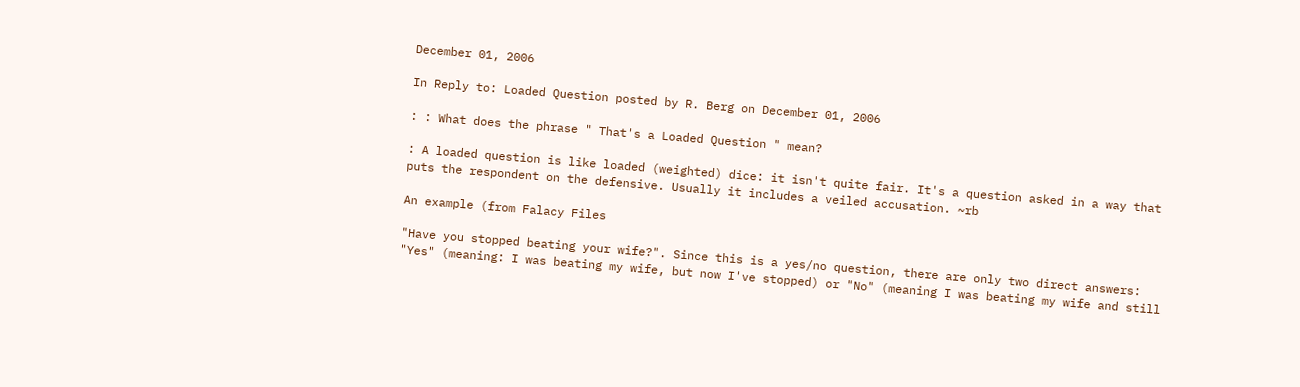December 01, 2006

In Reply to: Loaded Question posted by R. Berg on December 01, 2006

: : What does the phrase " That's a Loaded Question " mean?

: A loaded question is like loaded (weighted) dice: it isn't quite fair. It's a question asked in a way that puts the respondent on the defensive. Usually it includes a veiled accusation. ~rb

An example (from Falacy Files

"Have you stopped beating your wife?". Since this is a yes/no question, there are only two direct answers: "Yes" (meaning: I was beating my wife, but now I've stopped) or "No" (meaning I was beating my wife and still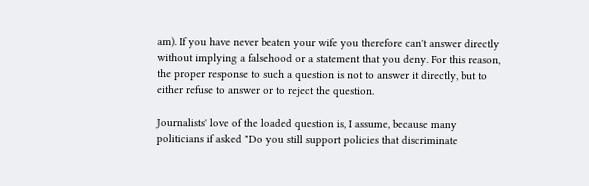am). If you have never beaten your wife you therefore can't answer directly without implying a falsehood or a statement that you deny. For this reason, the proper response to such a question is not to answer it directly, but to either refuse to answer or to reject the question.

Journalists' love of the loaded question is, I assume, because many politicians if asked "Do you still support policies that discriminate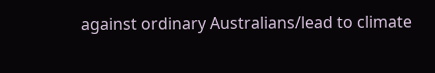against ordinary Australians/lead to climate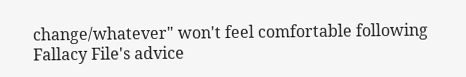change/whatever" won't feel comfortable following Fallacy File's advice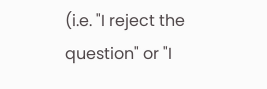(i.e. "I reject the question" or "I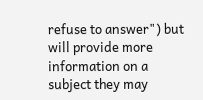refuse to answer") but will provide more information on a subject they may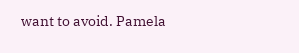want to avoid. Pamela